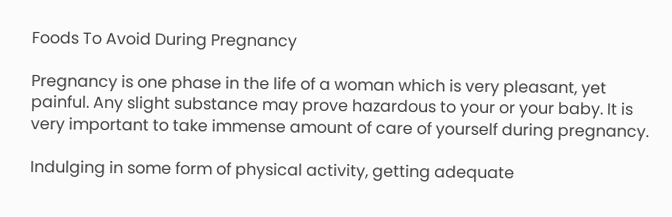Foods To Avoid During Pregnancy

Pregnancy is one phase in the life of a woman which is very pleasant, yet painful. Any slight substance may prove hazardous to your or your baby. It is very important to take immense amount of care of yourself during pregnancy.

Indulging in some form of physical activity, getting adequate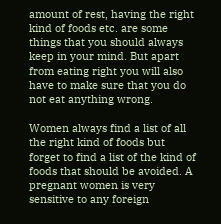amount of rest, having the right kind of foods etc. are some things that you should always keep in your mind. But apart from eating right you will also have to make sure that you do not eat anything wrong.

Women always find a list of all the right kind of foods but forget to find a list of the kind of foods that should be avoided. A pregnant women is very sensitive to any foreign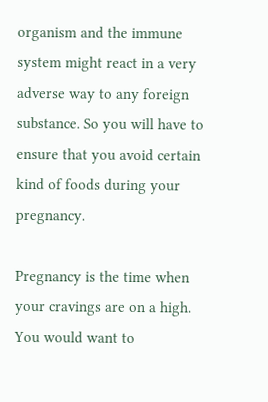organism and the immune system might react in a very adverse way to any foreign substance. So you will have to ensure that you avoid certain kind of foods during your pregnancy.

Pregnancy is the time when your cravings are on a high. You would want to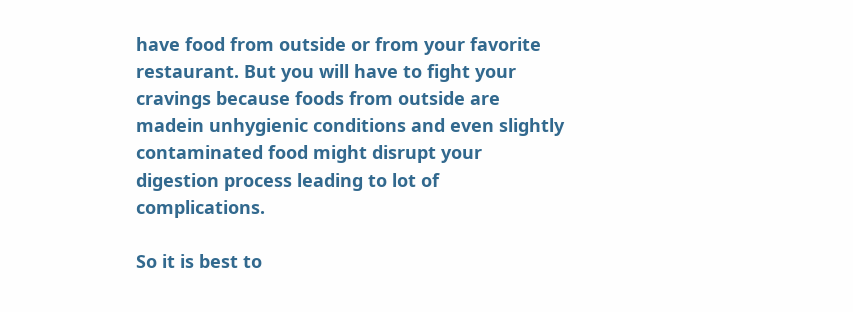have food from outside or from your favorite restaurant. But you will have to fight your cravings because foods from outside are madein unhygienic conditions and even slightly contaminated food might disrupt your digestion process leading to lot of complications.

So it is best to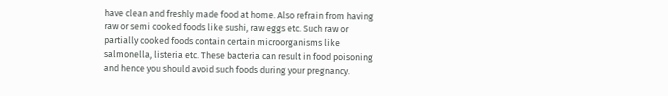have clean and freshly made food at home. Also refrain from having raw or semi cooked foods like sushi, raw eggs etc. Such raw or partially cooked foods contain certain microorganisms like salmonella, listeria etc. These bacteria can result in food poisoning and hence you should avoid such foods during your pregnancy.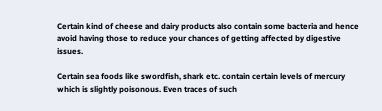Certain kind of cheese and dairy products also contain some bacteria and hence avoid having those to reduce your chances of getting affected by digestive issues.

Certain sea foods like swordfish, shark etc. contain certain levels of mercury which is slightly poisonous. Even traces of such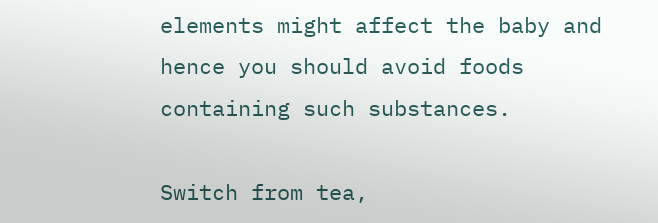elements might affect the baby and hence you should avoid foods containing such substances.

Switch from tea,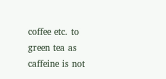coffee etc. to green tea as caffeine is not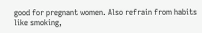good for pregnant women. Also refrain from habits like smoking,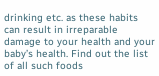drinking etc. as these habits can result in irreparable damage to your health and your baby’s health. Find out the list of all such foods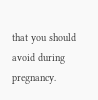that you should avoid during pregnancy.